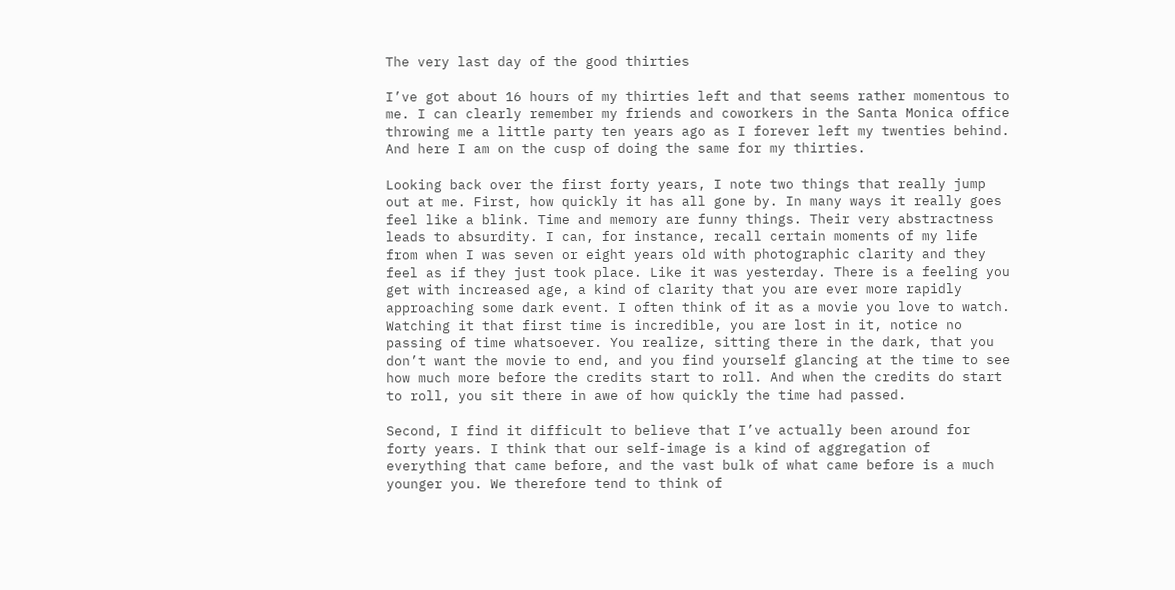The very last day of the good thirties

I’ve got about 16 hours of my thirties left and that seems rather momentous to me. I can clearly remember my friends and coworkers in the Santa Monica office throwing me a little party ten years ago as I forever left my twenties behind.  And here I am on the cusp of doing the same for my thirties.

Looking back over the first forty years, I note two things that really jump out at me. First, how quickly it has all gone by. In many ways it really goes feel like a blink. Time and memory are funny things. Their very abstractness leads to absurdity. I can, for instance, recall certain moments of my life from when I was seven or eight years old with photographic clarity and they feel as if they just took place. Like it was yesterday. There is a feeling you get with increased age, a kind of clarity that you are ever more rapidly approaching some dark event. I often think of it as a movie you love to watch. Watching it that first time is incredible, you are lost in it, notice no passing of time whatsoever. You realize, sitting there in the dark, that you don’t want the movie to end, and you find yourself glancing at the time to see how much more before the credits start to roll. And when the credits do start to roll, you sit there in awe of how quickly the time had passed.

Second, I find it difficult to believe that I’ve actually been around for forty years. I think that our self-image is a kind of aggregation of everything that came before, and the vast bulk of what came before is a much younger you. We therefore tend to think of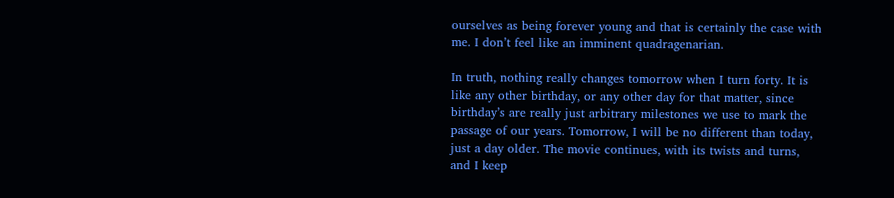ourselves as being forever young and that is certainly the case with me. I don’t feel like an imminent quadragenarian.

In truth, nothing really changes tomorrow when I turn forty. It is like any other birthday, or any other day for that matter, since birthday’s are really just arbitrary milestones we use to mark the passage of our years. Tomorrow, I will be no different than today, just a day older. The movie continues, with its twists and turns, and I keep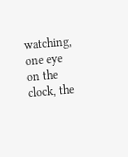watching, one eye on the clock, the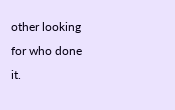other looking for who done it.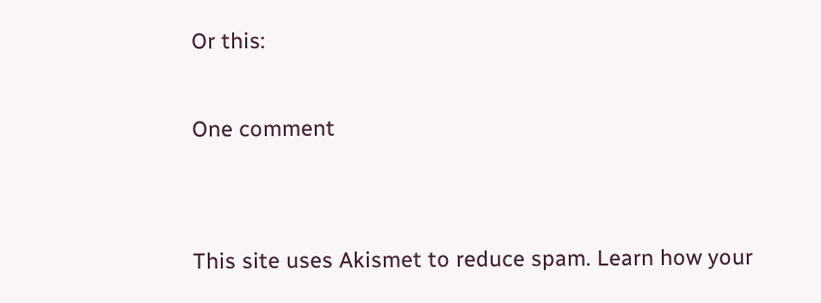Or this:

One comment


This site uses Akismet to reduce spam. Learn how your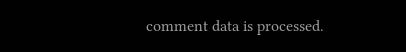comment data is processed.